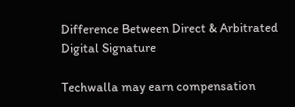Difference Between Direct & Arbitrated Digital Signature

Techwalla may earn compensation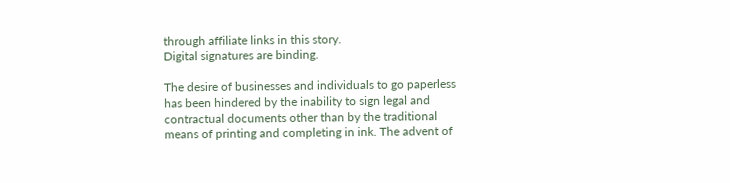through affiliate links in this story.
Digital signatures are binding.

The desire of businesses and individuals to go paperless has been hindered by the inability to sign legal and contractual documents other than by the traditional means of printing and completing in ink. The advent of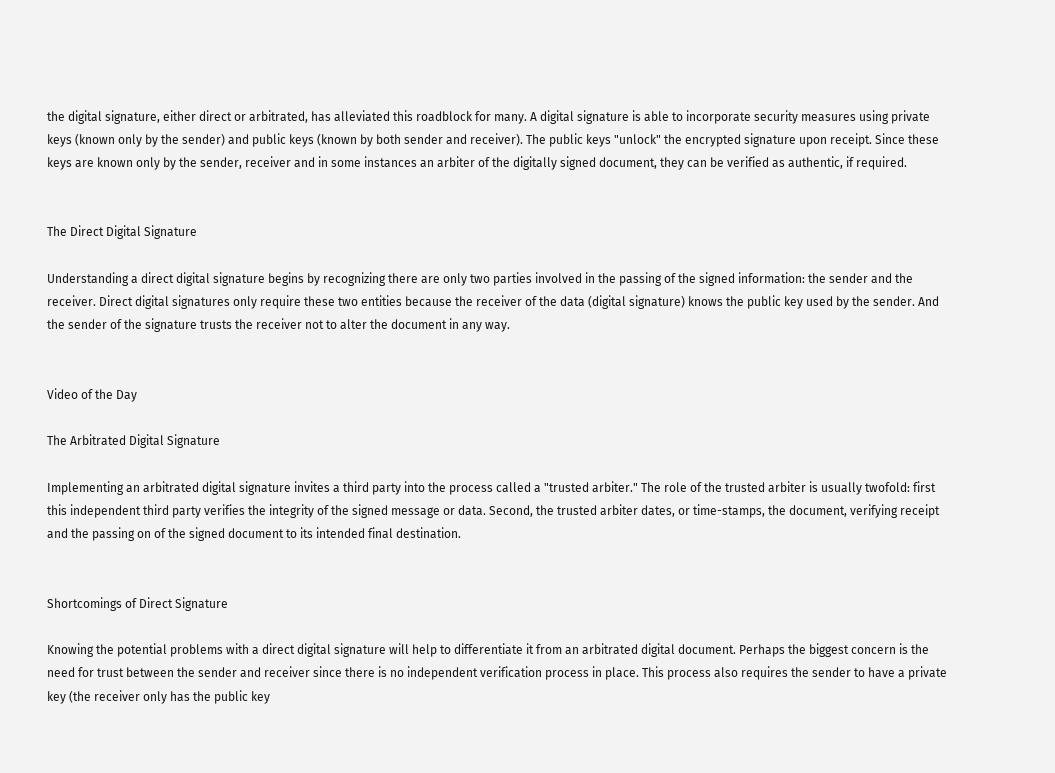the digital signature, either direct or arbitrated, has alleviated this roadblock for many. A digital signature is able to incorporate security measures using private keys (known only by the sender) and public keys (known by both sender and receiver). The public keys "unlock" the encrypted signature upon receipt. Since these keys are known only by the sender, receiver and in some instances an arbiter of the digitally signed document, they can be verified as authentic, if required.


The Direct Digital Signature

Understanding a direct digital signature begins by recognizing there are only two parties involved in the passing of the signed information: the sender and the receiver. Direct digital signatures only require these two entities because the receiver of the data (digital signature) knows the public key used by the sender. And the sender of the signature trusts the receiver not to alter the document in any way.


Video of the Day

The Arbitrated Digital Signature

Implementing an arbitrated digital signature invites a third party into the process called a "trusted arbiter." The role of the trusted arbiter is usually twofold: first this independent third party verifies the integrity of the signed message or data. Second, the trusted arbiter dates, or time-stamps, the document, verifying receipt and the passing on of the signed document to its intended final destination.


Shortcomings of Direct Signature

Knowing the potential problems with a direct digital signature will help to differentiate it from an arbitrated digital document. Perhaps the biggest concern is the need for trust between the sender and receiver since there is no independent verification process in place. This process also requires the sender to have a private key (the receiver only has the public key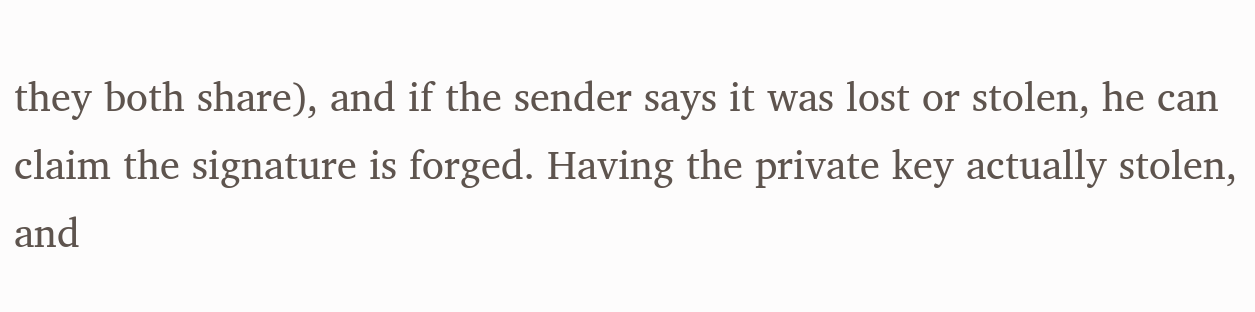they both share), and if the sender says it was lost or stolen, he can claim the signature is forged. Having the private key actually stolen, and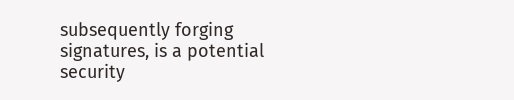subsequently forging signatures, is a potential security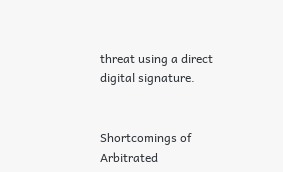threat using a direct digital signature.


Shortcomings of Arbitrated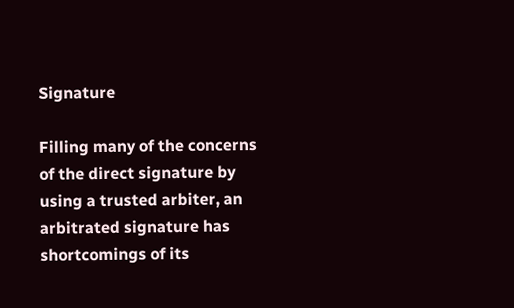Signature

Filling many of the concerns of the direct signature by using a trusted arbiter, an arbitrated signature has shortcomings of its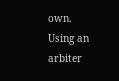own. Using an arbiter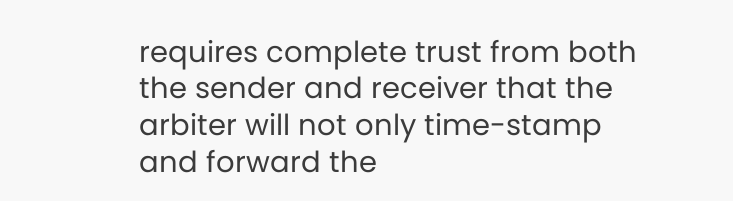requires complete trust from both the sender and receiver that the arbiter will not only time-stamp and forward the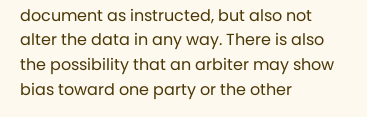document as instructed, but also not alter the data in any way. There is also the possibility that an arbiter may show bias toward one party or the other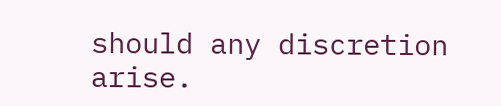should any discretion arise.